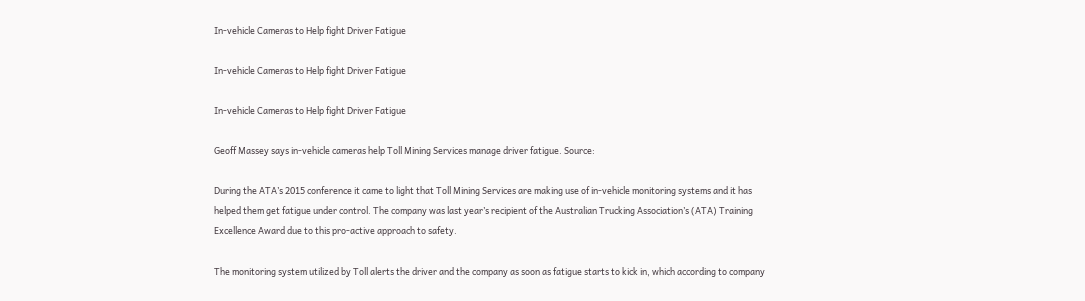In-vehicle Cameras to Help fight Driver Fatigue

In-vehicle Cameras to Help fight Driver Fatigue

In-vehicle Cameras to Help fight Driver Fatigue

Geoff Massey says in-vehicle cameras help Toll Mining Services manage driver fatigue. Source:

During the ATA’s 2015 conference it came to light that Toll Mining Services are making use of in-vehicle monitoring systems and it has helped them get fatigue under control. The company was last year’s recipient of the Australian Trucking Association’s (ATA) Training  Excellence Award due to this pro-active approach to safety.

The monitoring system utilized by Toll alerts the driver and the company as soon as fatigue starts to kick in, which according to company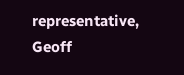representative, Geoff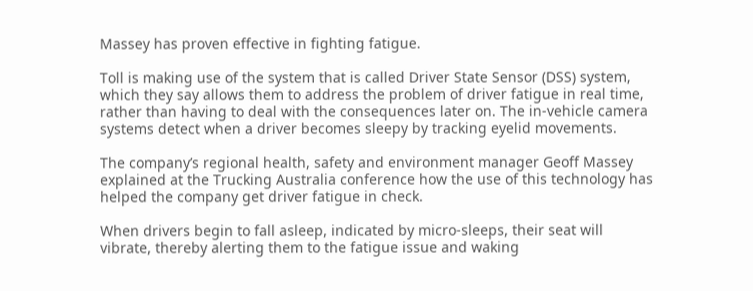Massey has proven effective in fighting fatigue.

Toll is making use of the system that is called Driver State Sensor (DSS) system, which they say allows them to address the problem of driver fatigue in real time, rather than having to deal with the consequences later on. The in-vehicle camera systems detect when a driver becomes sleepy by tracking eyelid movements.

The company’s regional health, safety and environment manager Geoff Massey explained at the Trucking Australia conference how the use of this technology has helped the company get driver fatigue in check.

When drivers begin to fall asleep, indicated by micro-sleeps, their seat will vibrate, thereby alerting them to the fatigue issue and waking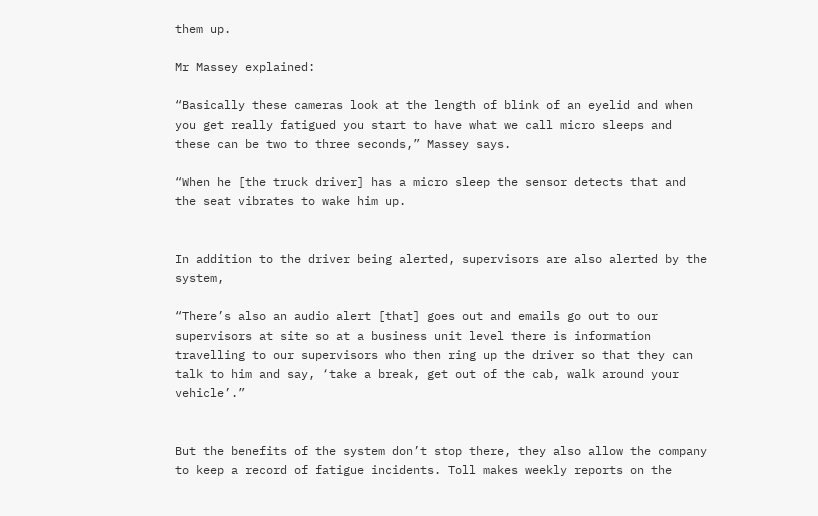them up.

Mr Massey explained:

“Basically these cameras look at the length of blink of an eyelid and when you get really fatigued you start to have what we call micro sleeps and these can be two to three seconds,” Massey says.

“When he [the truck driver] has a micro sleep the sensor detects that and the seat vibrates to wake him up.


In addition to the driver being alerted, supervisors are also alerted by the system,

“There’s also an audio alert [that] goes out and emails go out to our supervisors at site so at a business unit level there is information travelling to our supervisors who then ring up the driver so that they can talk to him and say, ‘take a break, get out of the cab, walk around your vehicle’.”


But the benefits of the system don’t stop there, they also allow the company to keep a record of fatigue incidents. Toll makes weekly reports on the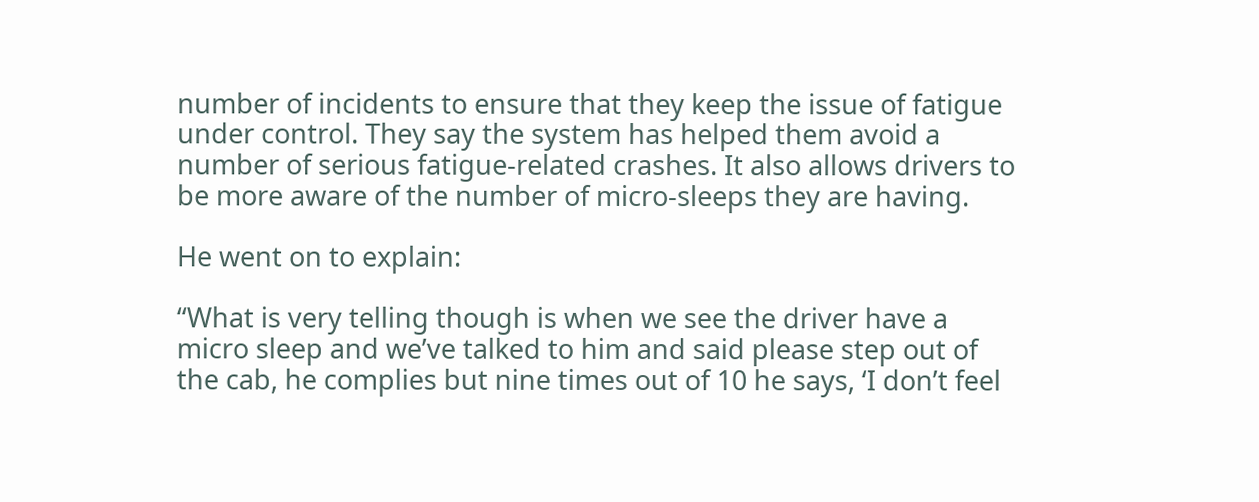number of incidents to ensure that they keep the issue of fatigue under control. They say the system has helped them avoid a number of serious fatigue-related crashes. It also allows drivers to be more aware of the number of micro-sleeps they are having.

He went on to explain:

“What is very telling though is when we see the driver have a micro sleep and we’ve talked to him and said please step out of the cab, he complies but nine times out of 10 he says, ‘I don’t feel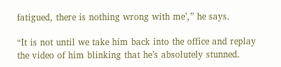fatigued, there is nothing wrong with me’,” he says.

“It is not until we take him back into the office and replay the video of him blinking that he’s absolutely stunned.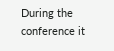During the conference it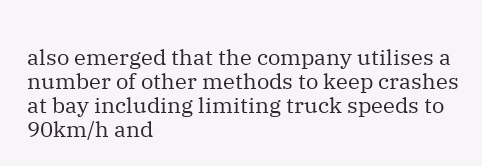also emerged that the company utilises a number of other methods to keep crashes at bay including limiting truck speeds to 90km/h and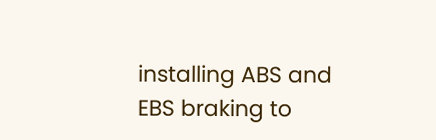installing ABS and EBS braking to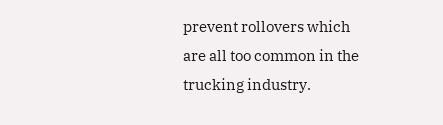prevent rollovers which are all too common in the trucking industry.